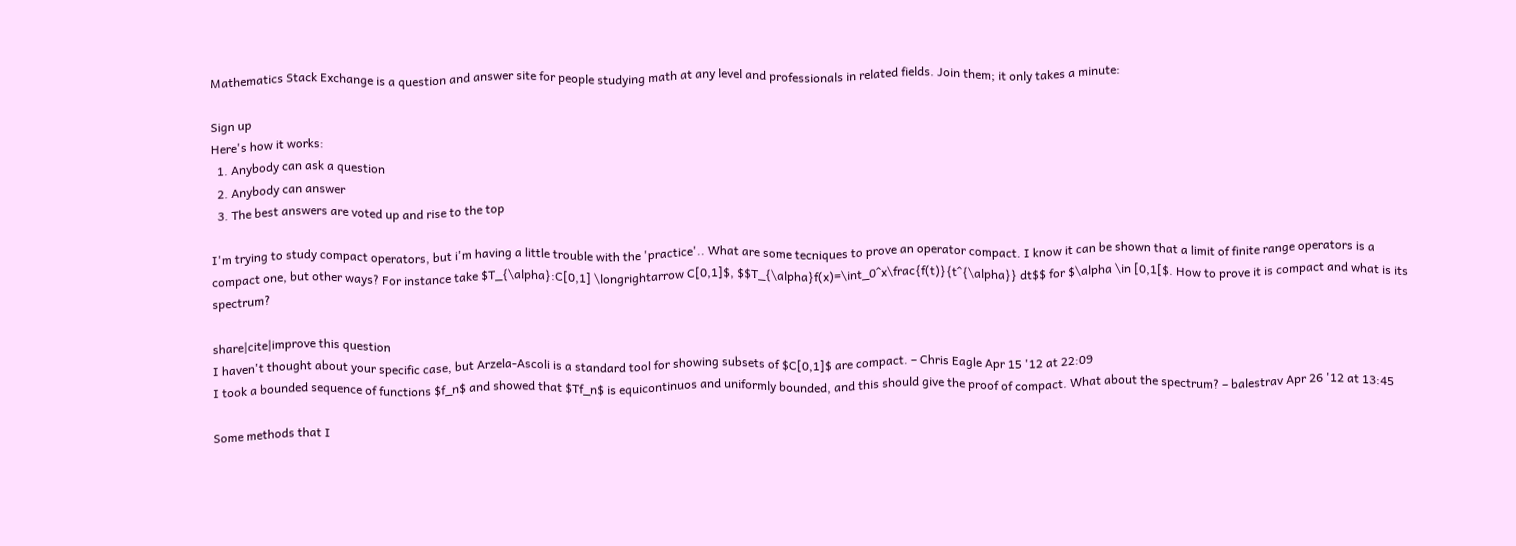Mathematics Stack Exchange is a question and answer site for people studying math at any level and professionals in related fields. Join them; it only takes a minute:

Sign up
Here's how it works:
  1. Anybody can ask a question
  2. Anybody can answer
  3. The best answers are voted up and rise to the top

I'm trying to study compact operators, but i'm having a little trouble with the 'practice'.. What are some tecniques to prove an operator compact. I know it can be shown that a limit of finite range operators is a compact one, but other ways? For instance take $T_{\alpha}:C[0,1] \longrightarrow C[0,1]$, $$T_{\alpha}f(x)=\int_0^x\frac{f(t)}{t^{\alpha}} dt$$ for $\alpha \in [0,1[$. How to prove it is compact and what is its spectrum?

share|cite|improve this question
I haven't thought about your specific case, but Arzela-Ascoli is a standard tool for showing subsets of $C[0,1]$ are compact. – Chris Eagle Apr 15 '12 at 22:09
I took a bounded sequence of functions $f_n$ and showed that $Tf_n$ is equicontinuos and uniformly bounded, and this should give the proof of compact. What about the spectrum? – balestrav Apr 26 '12 at 13:45

Some methods that I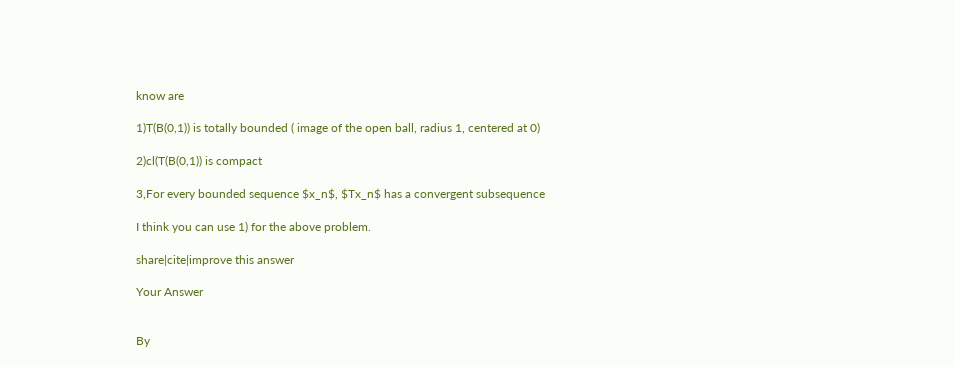know are

1)T(B(0,1)) is totally bounded ( image of the open ball, radius 1, centered at 0)

2)cl(T(B(0,1)) is compact

3,For every bounded sequence $x_n$, $Tx_n$ has a convergent subsequence

I think you can use 1) for the above problem.

share|cite|improve this answer

Your Answer


By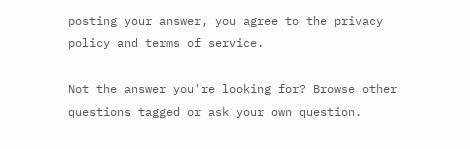posting your answer, you agree to the privacy policy and terms of service.

Not the answer you're looking for? Browse other questions tagged or ask your own question.